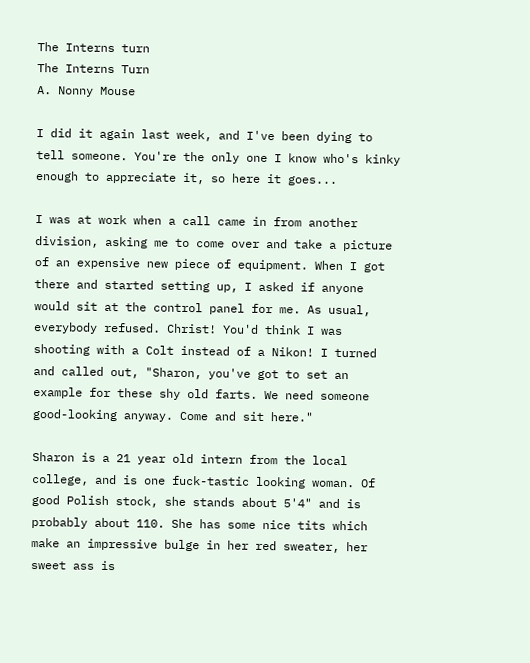The Interns turn
The Interns Turn
A. Nonny Mouse

I did it again last week, and I've been dying to tell someone. You're the only one I know who's kinky enough to appreciate it, so here it goes...

I was at work when a call came in from another division, asking me to come over and take a picture of an expensive new piece of equipment. When I got there and started setting up, I asked if anyone would sit at the control panel for me. As usual, everybody refused. Christ! You'd think I was shooting with a Colt instead of a Nikon! I turned and called out, "Sharon, you've got to set an example for these shy old farts. We need someone good-looking anyway. Come and sit here."

Sharon is a 21 year old intern from the local college, and is one fuck-tastic looking woman. Of good Polish stock, she stands about 5'4" and is probably about 110. She has some nice tits which make an impressive bulge in her red sweater, her sweet ass is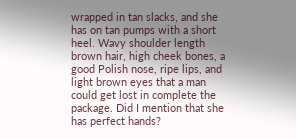wrapped in tan slacks, and she has on tan pumps with a short heel. Wavy shoulder length brown hair, high cheek bones, a good Polish nose, ripe lips, and light brown eyes that a man could get lost in complete the package. Did I mention that she has perfect hands?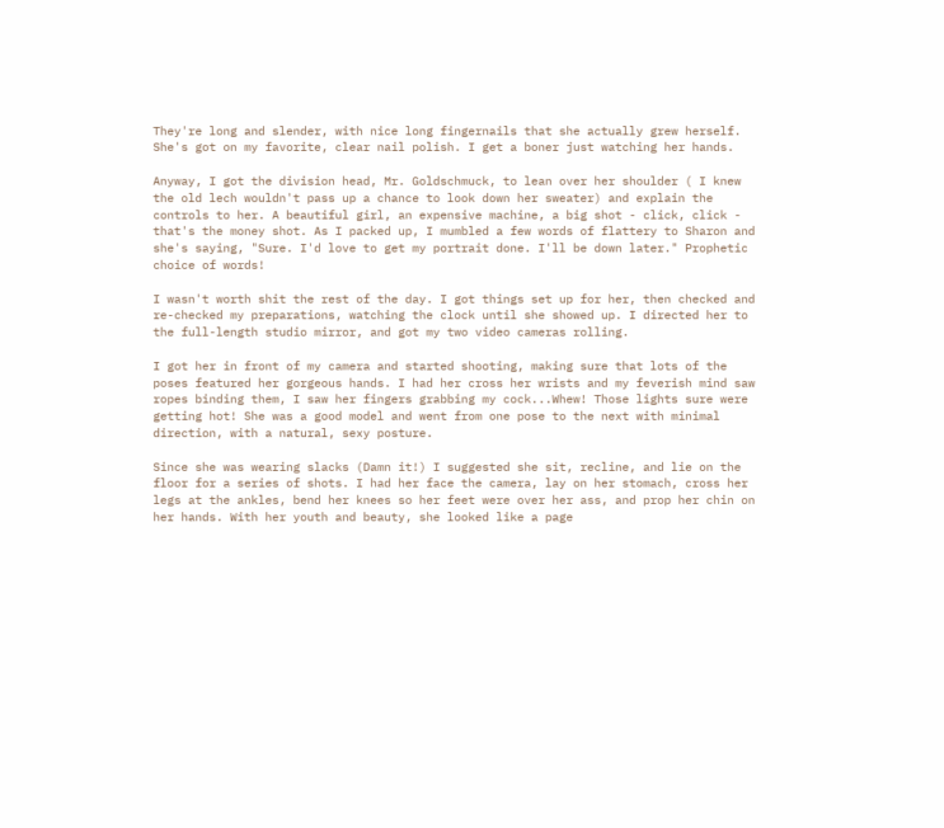They're long and slender, with nice long fingernails that she actually grew herself. She's got on my favorite, clear nail polish. I get a boner just watching her hands.

Anyway, I got the division head, Mr. Goldschmuck, to lean over her shoulder ( I knew the old lech wouldn't pass up a chance to look down her sweater) and explain the controls to her. A beautiful girl, an expensive machine, a big shot - click, click - that's the money shot. As I packed up, I mumbled a few words of flattery to Sharon and she's saying, "Sure. I'd love to get my portrait done. I'll be down later." Prophetic choice of words!

I wasn't worth shit the rest of the day. I got things set up for her, then checked and re-checked my preparations, watching the clock until she showed up. I directed her to the full-length studio mirror, and got my two video cameras rolling.

I got her in front of my camera and started shooting, making sure that lots of the poses featured her gorgeous hands. I had her cross her wrists and my feverish mind saw ropes binding them, I saw her fingers grabbing my cock...Whew! Those lights sure were getting hot! She was a good model and went from one pose to the next with minimal direction, with a natural, sexy posture.

Since she was wearing slacks (Damn it!) I suggested she sit, recline, and lie on the floor for a series of shots. I had her face the camera, lay on her stomach, cross her legs at the ankles, bend her knees so her feet were over her ass, and prop her chin on her hands. With her youth and beauty, she looked like a page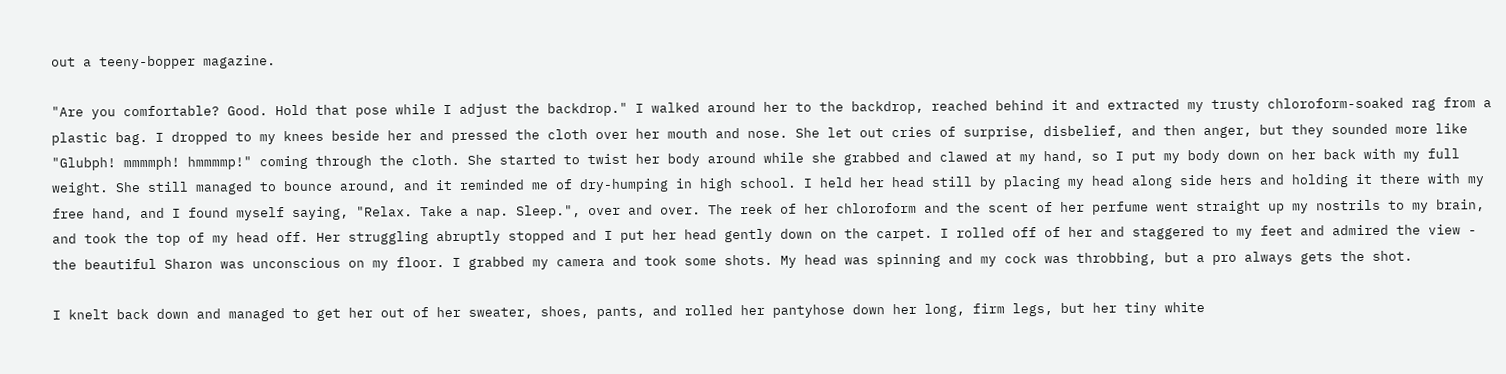out a teeny-bopper magazine.

"Are you comfortable? Good. Hold that pose while I adjust the backdrop." I walked around her to the backdrop, reached behind it and extracted my trusty chloroform-soaked rag from a plastic bag. I dropped to my knees beside her and pressed the cloth over her mouth and nose. She let out cries of surprise, disbelief, and then anger, but they sounded more like "Glubph! mmmmph! hmmmmp!" coming through the cloth. She started to twist her body around while she grabbed and clawed at my hand, so I put my body down on her back with my full weight. She still managed to bounce around, and it reminded me of dry-humping in high school. I held her head still by placing my head along side hers and holding it there with my free hand, and I found myself saying, "Relax. Take a nap. Sleep.", over and over. The reek of her chloroform and the scent of her perfume went straight up my nostrils to my brain, and took the top of my head off. Her struggling abruptly stopped and I put her head gently down on the carpet. I rolled off of her and staggered to my feet and admired the view - the beautiful Sharon was unconscious on my floor. I grabbed my camera and took some shots. My head was spinning and my cock was throbbing, but a pro always gets the shot.

I knelt back down and managed to get her out of her sweater, shoes, pants, and rolled her pantyhose down her long, firm legs, but her tiny white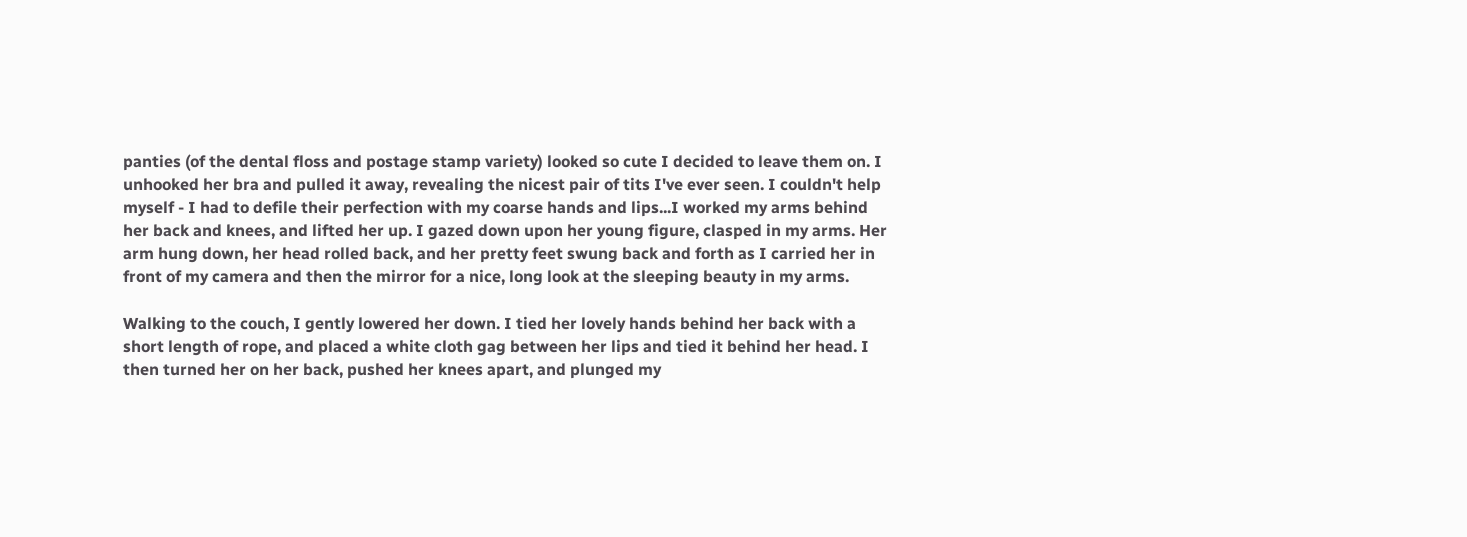panties (of the dental floss and postage stamp variety) looked so cute I decided to leave them on. I unhooked her bra and pulled it away, revealing the nicest pair of tits I've ever seen. I couldn't help myself - I had to defile their perfection with my coarse hands and lips...I worked my arms behind her back and knees, and lifted her up. I gazed down upon her young figure, clasped in my arms. Her arm hung down, her head rolled back, and her pretty feet swung back and forth as I carried her in front of my camera and then the mirror for a nice, long look at the sleeping beauty in my arms.

Walking to the couch, I gently lowered her down. I tied her lovely hands behind her back with a short length of rope, and placed a white cloth gag between her lips and tied it behind her head. I then turned her on her back, pushed her knees apart, and plunged my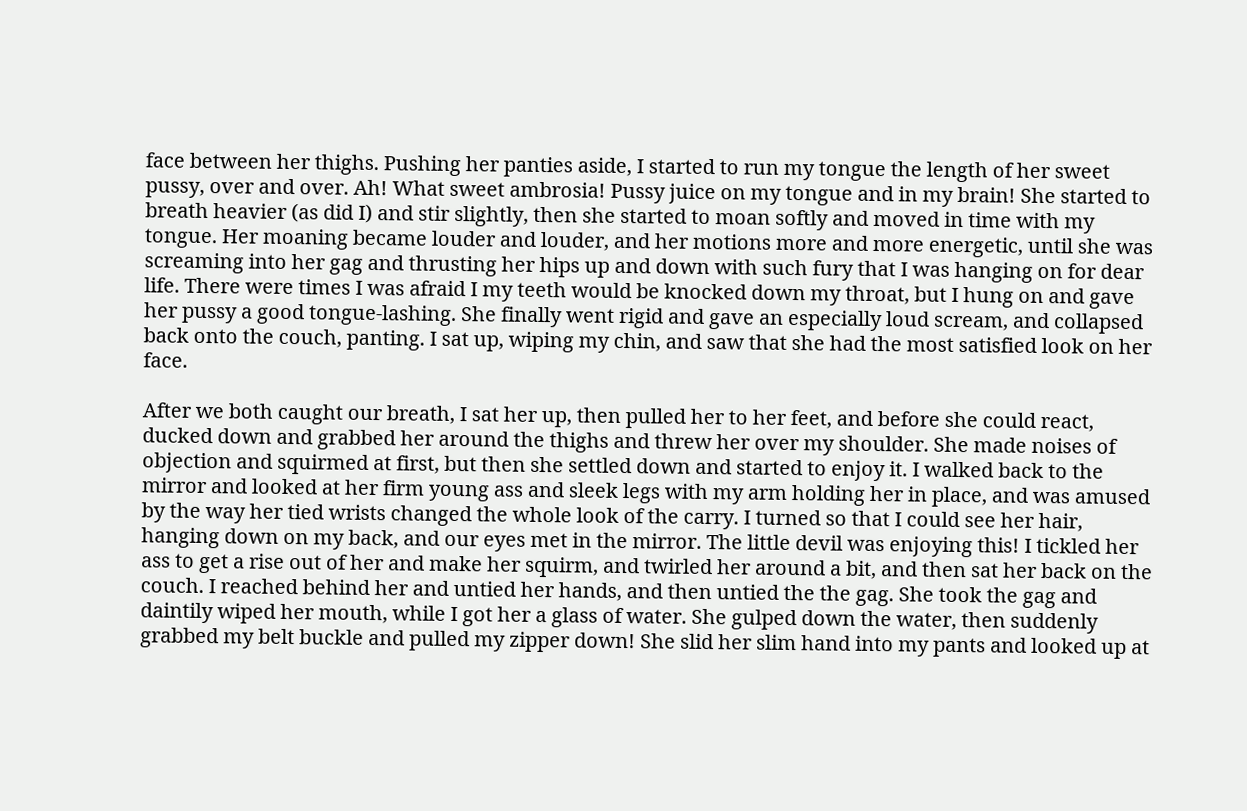face between her thighs. Pushing her panties aside, I started to run my tongue the length of her sweet pussy, over and over. Ah! What sweet ambrosia! Pussy juice on my tongue and in my brain! She started to breath heavier (as did I) and stir slightly, then she started to moan softly and moved in time with my tongue. Her moaning became louder and louder, and her motions more and more energetic, until she was screaming into her gag and thrusting her hips up and down with such fury that I was hanging on for dear life. There were times I was afraid I my teeth would be knocked down my throat, but I hung on and gave her pussy a good tongue-lashing. She finally went rigid and gave an especially loud scream, and collapsed back onto the couch, panting. I sat up, wiping my chin, and saw that she had the most satisfied look on her face.

After we both caught our breath, I sat her up, then pulled her to her feet, and before she could react, ducked down and grabbed her around the thighs and threw her over my shoulder. She made noises of objection and squirmed at first, but then she settled down and started to enjoy it. I walked back to the mirror and looked at her firm young ass and sleek legs with my arm holding her in place, and was amused by the way her tied wrists changed the whole look of the carry. I turned so that I could see her hair, hanging down on my back, and our eyes met in the mirror. The little devil was enjoying this! I tickled her ass to get a rise out of her and make her squirm, and twirled her around a bit, and then sat her back on the couch. I reached behind her and untied her hands, and then untied the the gag. She took the gag and daintily wiped her mouth, while I got her a glass of water. She gulped down the water, then suddenly grabbed my belt buckle and pulled my zipper down! She slid her slim hand into my pants and looked up at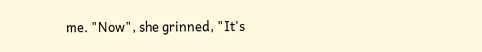me. "Now", she grinned, "It's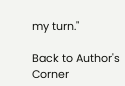my turn."

Back to Author's Corner